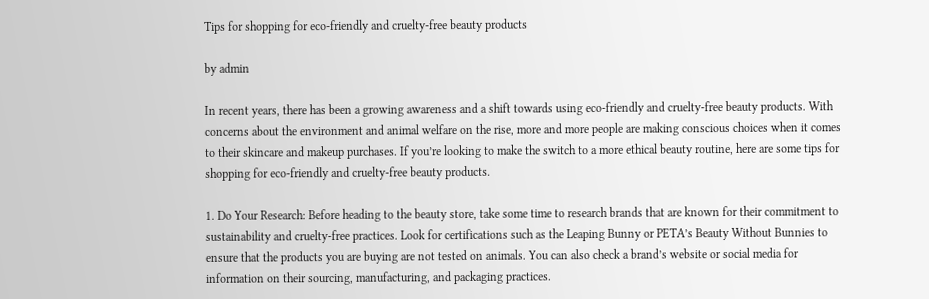Tips for shopping for eco-friendly and cruelty-free beauty products

by admin

In recent years, there has been a growing awareness and a shift towards using eco-friendly and cruelty-free beauty products. With concerns about the environment and animal welfare on the rise, more and more people are making conscious choices when it comes to their skincare and makeup purchases. If you’re looking to make the switch to a more ethical beauty routine, here are some tips for shopping for eco-friendly and cruelty-free beauty products.

1. Do Your Research: Before heading to the beauty store, take some time to research brands that are known for their commitment to sustainability and cruelty-free practices. Look for certifications such as the Leaping Bunny or PETA’s Beauty Without Bunnies to ensure that the products you are buying are not tested on animals. You can also check a brand’s website or social media for information on their sourcing, manufacturing, and packaging practices.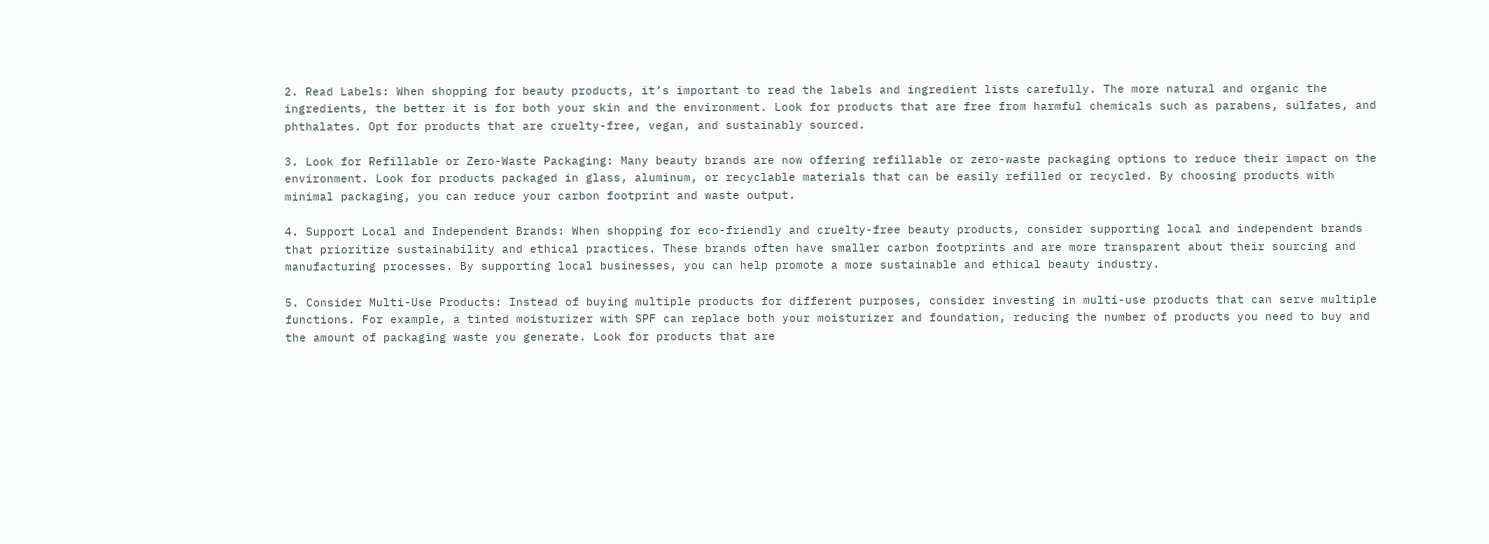2. Read Labels: When shopping for beauty products, it’s important to read the labels and ingredient lists carefully. The more natural and organic the ingredients, the better it is for both your skin and the environment. Look for products that are free from harmful chemicals such as parabens, sulfates, and phthalates. Opt for products that are cruelty-free, vegan, and sustainably sourced.

3. Look for Refillable or Zero-Waste Packaging: Many beauty brands are now offering refillable or zero-waste packaging options to reduce their impact on the environment. Look for products packaged in glass, aluminum, or recyclable materials that can be easily refilled or recycled. By choosing products with minimal packaging, you can reduce your carbon footprint and waste output.

4. Support Local and Independent Brands: When shopping for eco-friendly and cruelty-free beauty products, consider supporting local and independent brands that prioritize sustainability and ethical practices. These brands often have smaller carbon footprints and are more transparent about their sourcing and manufacturing processes. By supporting local businesses, you can help promote a more sustainable and ethical beauty industry.

5. Consider Multi-Use Products: Instead of buying multiple products for different purposes, consider investing in multi-use products that can serve multiple functions. For example, a tinted moisturizer with SPF can replace both your moisturizer and foundation, reducing the number of products you need to buy and the amount of packaging waste you generate. Look for products that are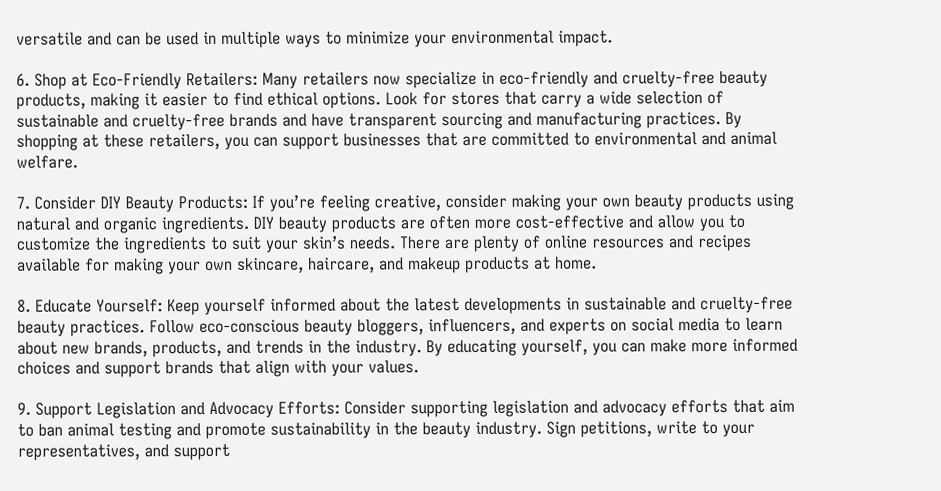versatile and can be used in multiple ways to minimize your environmental impact.

6. Shop at Eco-Friendly Retailers: Many retailers now specialize in eco-friendly and cruelty-free beauty products, making it easier to find ethical options. Look for stores that carry a wide selection of sustainable and cruelty-free brands and have transparent sourcing and manufacturing practices. By shopping at these retailers, you can support businesses that are committed to environmental and animal welfare.

7. Consider DIY Beauty Products: If you’re feeling creative, consider making your own beauty products using natural and organic ingredients. DIY beauty products are often more cost-effective and allow you to customize the ingredients to suit your skin’s needs. There are plenty of online resources and recipes available for making your own skincare, haircare, and makeup products at home.

8. Educate Yourself: Keep yourself informed about the latest developments in sustainable and cruelty-free beauty practices. Follow eco-conscious beauty bloggers, influencers, and experts on social media to learn about new brands, products, and trends in the industry. By educating yourself, you can make more informed choices and support brands that align with your values.

9. Support Legislation and Advocacy Efforts: Consider supporting legislation and advocacy efforts that aim to ban animal testing and promote sustainability in the beauty industry. Sign petitions, write to your representatives, and support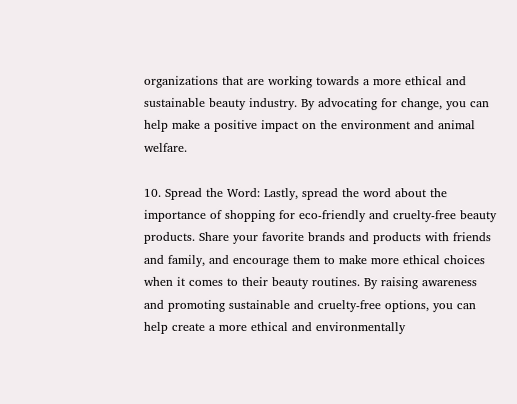organizations that are working towards a more ethical and sustainable beauty industry. By advocating for change, you can help make a positive impact on the environment and animal welfare.

10. Spread the Word: Lastly, spread the word about the importance of shopping for eco-friendly and cruelty-free beauty products. Share your favorite brands and products with friends and family, and encourage them to make more ethical choices when it comes to their beauty routines. By raising awareness and promoting sustainable and cruelty-free options, you can help create a more ethical and environmentally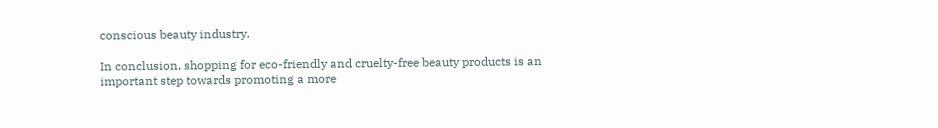conscious beauty industry.

In conclusion, shopping for eco-friendly and cruelty-free beauty products is an important step towards promoting a more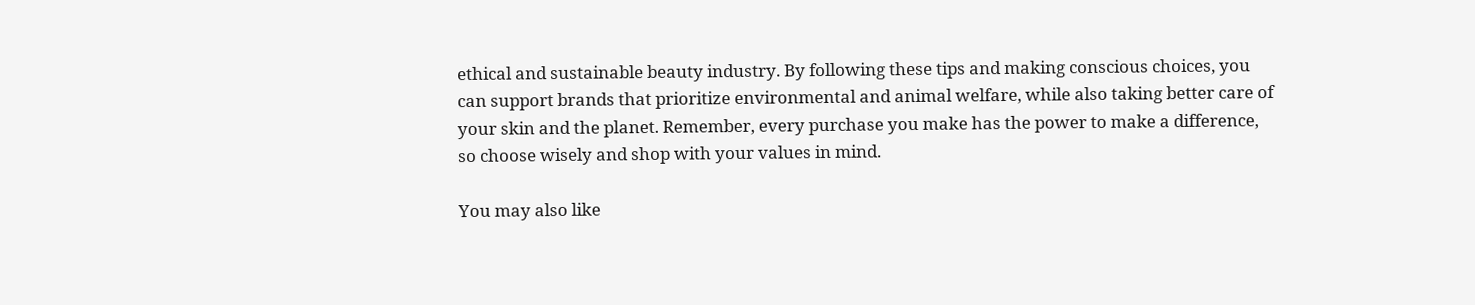ethical and sustainable beauty industry. By following these tips and making conscious choices, you can support brands that prioritize environmental and animal welfare, while also taking better care of your skin and the planet. Remember, every purchase you make has the power to make a difference, so choose wisely and shop with your values in mind.

You may also like